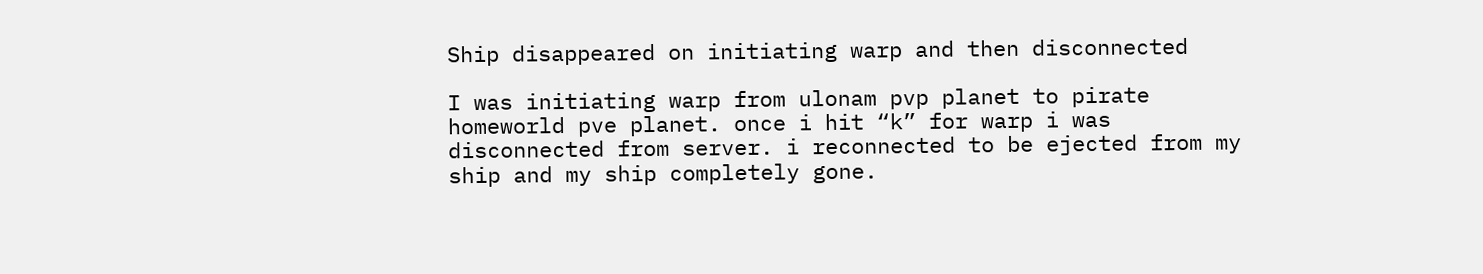Ship disappeared on initiating warp and then disconnected

I was initiating warp from ulonam pvp planet to pirate homeworld pve planet. once i hit “k” for warp i was disconnected from server. i reconnected to be ejected from my ship and my ship completely gone.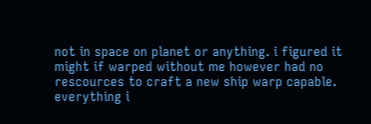not in space on planet or anything. i figured it might if warped without me however had no rescources to craft a new ship warp capable. everything i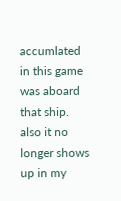accumlated in this game was aboard that ship. also it no longer shows up in my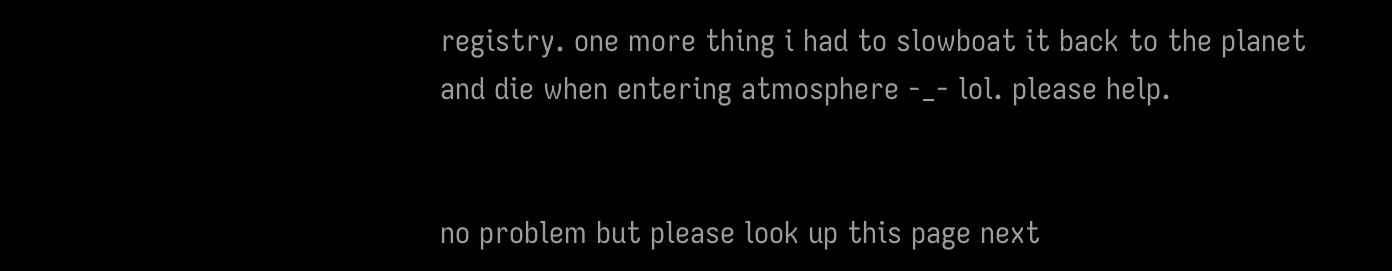registry. one more thing i had to slowboat it back to the planet and die when entering atmosphere -_- lol. please help.


no problem but please look up this page next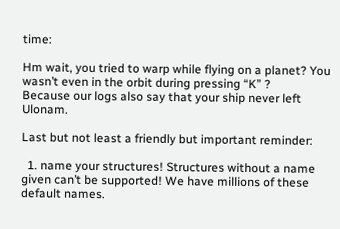time:

Hm wait, you tried to warp while flying on a planet? You wasn’t even in the orbit during pressing “K” ?
Because our logs also say that your ship never left Ulonam.

Last but not least a friendly but important reminder:

  1. name your structures! Structures without a name given can’t be supported! We have millions of these default names.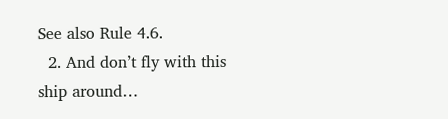See also Rule 4.6.
  2. And don’t fly with this ship around…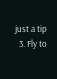just a tip
  3. Fly to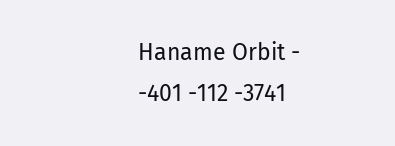Haname Orbit - -401 -112 -3741